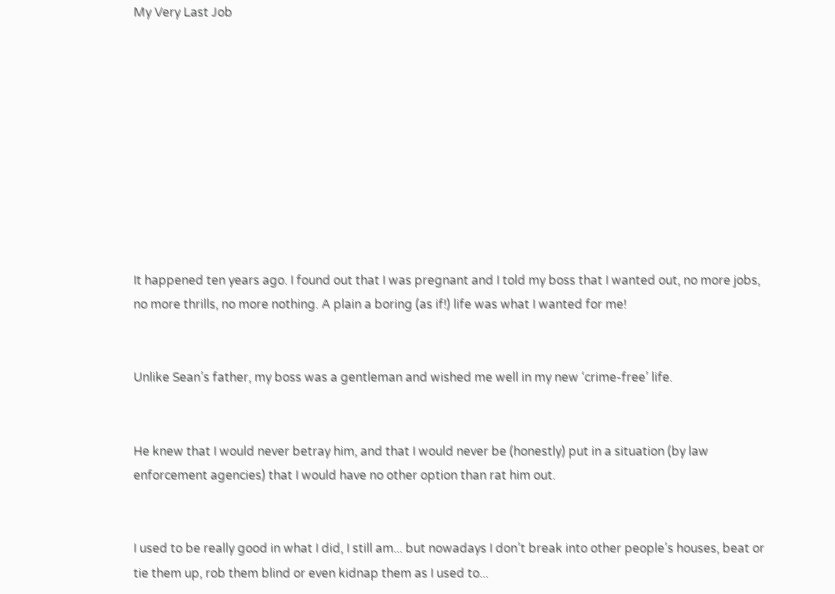My Very Last Job










It happened ten years ago. I found out that I was pregnant and I told my boss that I wanted out, no more jobs, no more thrills, no more nothing. A plain a boring (as if!) life was what I wanted for me!


Unlike Sean’s father, my boss was a gentleman and wished me well in my new ‘crime-free’ life.


He knew that I would never betray him, and that I would never be (honestly) put in a situation (by law enforcement agencies) that I would have no other option than rat him out.


I used to be really good in what I did, I still am... but nowadays I don’t break into other people’s houses, beat or tie them up, rob them blind or even kidnap them as I used to...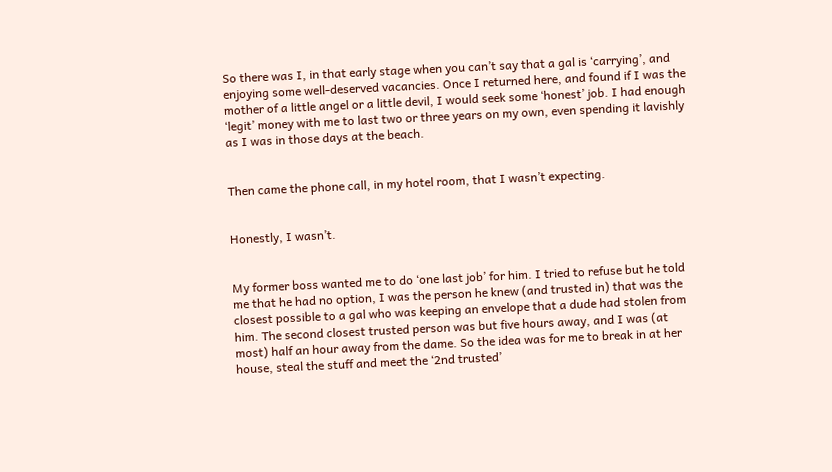So there was I, in that early stage when you can’t say that a gal is ‘carrying’, and enjoying some well-deserved vacancies. Once I returned here, and found if I was the mother of a little angel or a little devil, I would seek some ‘honest’ job. I had enough ‘legit’ money with me to last two or three years on my own, even spending it lavishly as I was in those days at the beach.


Then came the phone call, in my hotel room, that I wasn’t expecting.


Honestly, I wasn’t.


My former boss wanted me to do ‘one last job’ for him. I tried to refuse but he told me that he had no option, I was the person he knew (and trusted in) that was the closest possible to a gal who was keeping an envelope that a dude had stolen from him. The second closest trusted person was but five hours away, and I was (at most) half an hour away from the dame. So the idea was for me to break in at her house, steal the stuff and meet the ‘2nd trusted’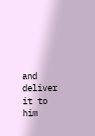and deliver it to him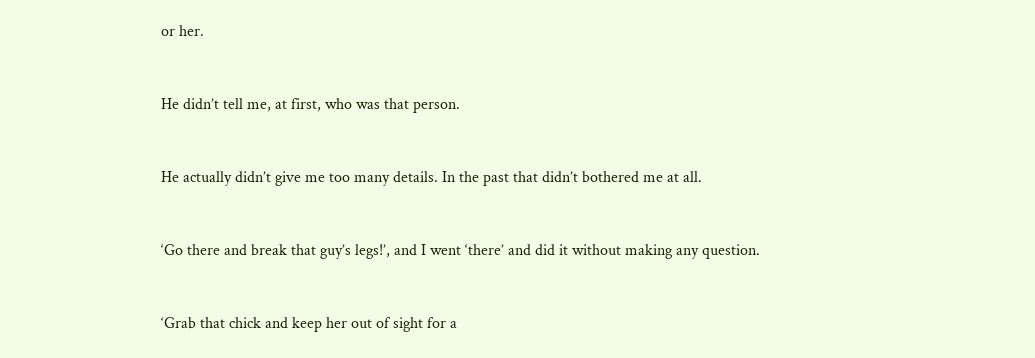or her.


He didn’t tell me, at first, who was that person.


He actually didn’t give me too many details. In the past that didn’t bothered me at all.


‘Go there and break that guy’s legs!’, and I went ‘there’ and did it without making any question.


‘Grab that chick and keep her out of sight for a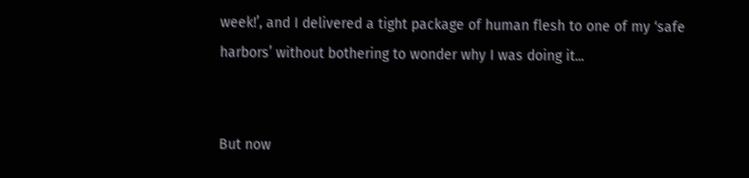week!’, and I delivered a tight package of human flesh to one of my ‘safe harbors’ without bothering to wonder why I was doing it...


But now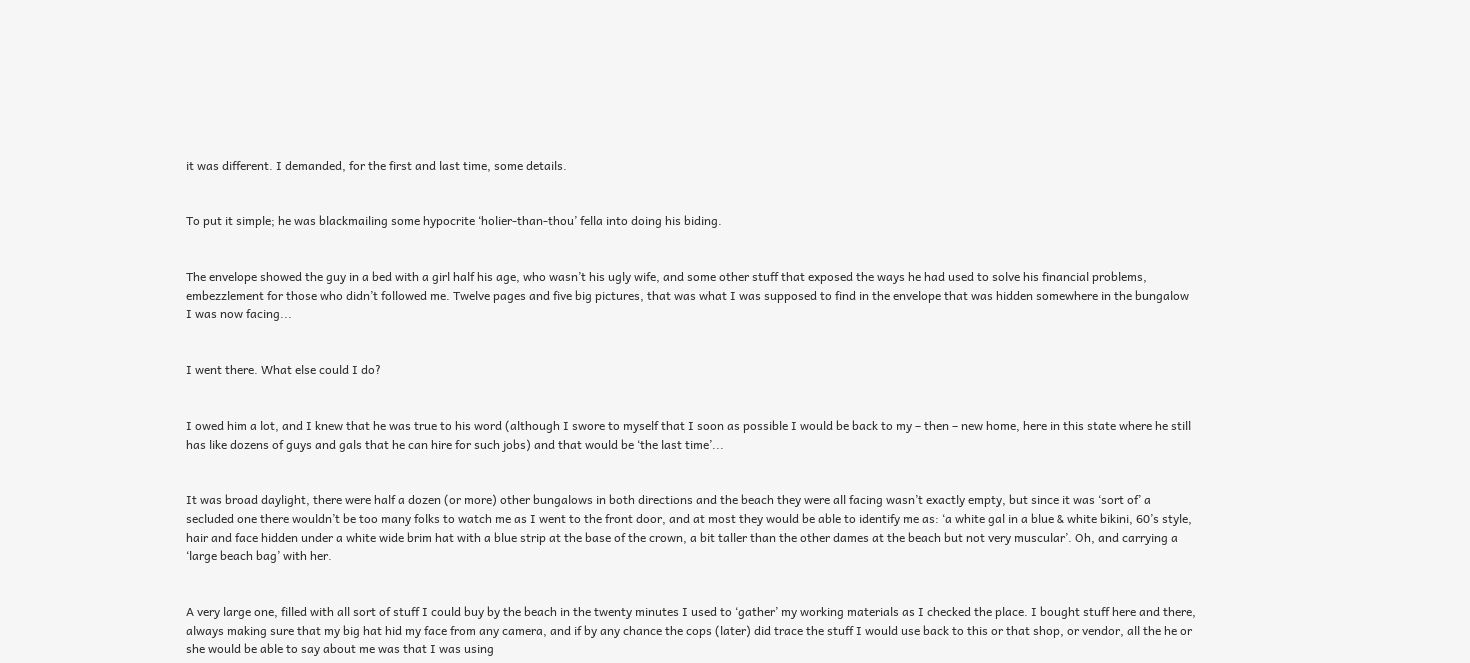it was different. I demanded, for the first and last time, some details.


To put it simple; he was blackmailing some hypocrite ‘holier-than-thou’ fella into doing his biding.


The envelope showed the guy in a bed with a girl half his age, who wasn’t his ugly wife, and some other stuff that exposed the ways he had used to solve his financial problems, embezzlement for those who didn’t followed me. Twelve pages and five big pictures, that was what I was supposed to find in the envelope that was hidden somewhere in the bungalow I was now facing...


I went there. What else could I do?


I owed him a lot, and I knew that he was true to his word (although I swore to myself that I soon as possible I would be back to my – then – new home, here in this state where he still has like dozens of guys and gals that he can hire for such jobs) and that would be ‘the last time’...


It was broad daylight, there were half a dozen (or more) other bungalows in both directions and the beach they were all facing wasn’t exactly empty, but since it was ‘sort of’ a secluded one there wouldn’t be too many folks to watch me as I went to the front door, and at most they would be able to identify me as: ‘a white gal in a blue & white bikini, 60’s style, hair and face hidden under a white wide brim hat with a blue strip at the base of the crown, a bit taller than the other dames at the beach but not very muscular’. Oh, and carrying a ‘large beach bag’ with her.


A very large one, filled with all sort of stuff I could buy by the beach in the twenty minutes I used to ‘gather’ my working materials as I checked the place. I bought stuff here and there, always making sure that my big hat hid my face from any camera, and if by any chance the cops (later) did trace the stuff I would use back to this or that shop, or vendor, all the he or she would be able to say about me was that I was using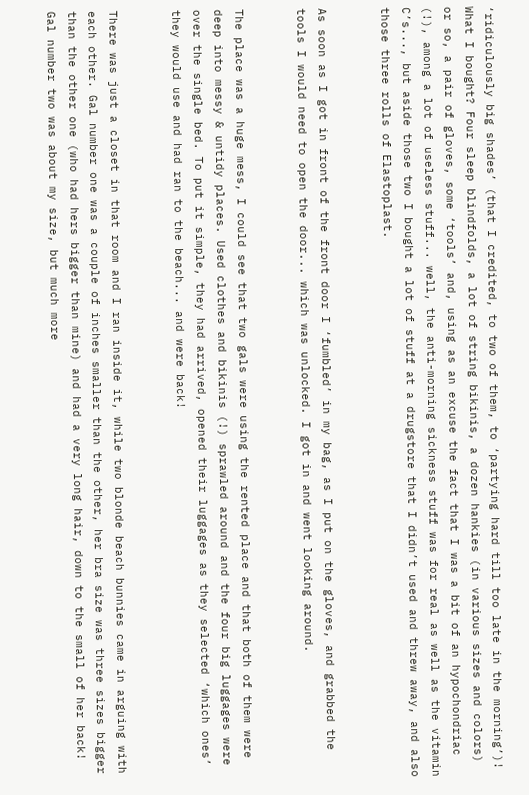‘ridiculously big shades’ (that I credited, to two of them, to ‘partying hard till too late in the morning’)! What I bought? Four sleep blindfolds, a lot of string bikinis, a dozen hankies (in various sizes and colors) or so, a pair of gloves, some ‘tools’ and, using as an excuse the fact that I was a bit of an hypochondriac (!), among a lot of useless stuff... well, the anti-morning sickness stuff was for real as well as the vitamin C’s..., but aside those two I bought a lot of stuff at a drugstore that I didn’t used and threw away, and also those three rolls of Elastoplast.


As soon as I got in front of the front door I ‘fumbled’ in my bag, as I put on the gloves, and grabbed the tools I would need to open the door... which was unlocked. I got in and went looking around.


The place was a huge mess, I could see that two gals were using the rented place and that both of them were deep into messy & untidy places. Used clothes and bikinis (!) sprawled around and the four big luggages were over the single bed. To put it simple, they had arrived, opened their luggages as they selected ‘which ones’ they would use and had ran to the beach... and were back!


There was just a closet in that room and I ran inside it, while two blonde beach bunnies came in arguing with each other. Gal number one was a couple of inches smaller than the other, her bra size was three sizes bigger than the other one (who had hers bigger than mine) and had a very long hair, down to the small of her back! Gal number two was about my size, but much more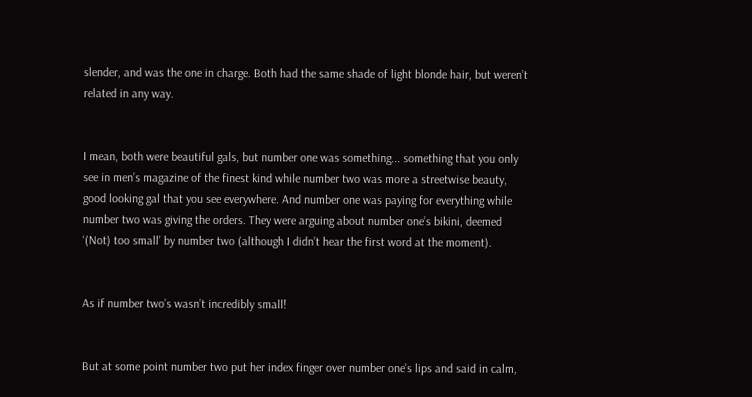slender, and was the one in charge. Both had the same shade of light blonde hair, but weren’t related in any way.


I mean, both were beautiful gals, but number one was something... something that you only see in men’s magazine of the finest kind while number two was more a streetwise beauty, good looking gal that you see everywhere. And number one was paying for everything while number two was giving the orders. They were arguing about number one’s bikini, deemed ‘(Not) too small’ by number two (although I didn’t hear the first word at the moment).


As if number two’s wasn’t incredibly small!


But at some point number two put her index finger over number one’s lips and said in calm,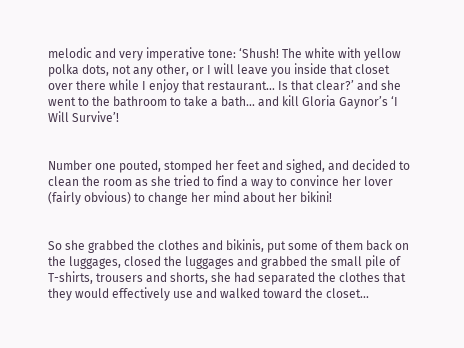melodic and very imperative tone: ‘Shush! The white with yellow polka dots, not any other, or I will leave you inside that closet over there while I enjoy that restaurant... Is that clear?’ and she went to the bathroom to take a bath... and kill Gloria Gaynor’s ‘I Will Survive’!


Number one pouted, stomped her feet and sighed, and decided to clean the room as she tried to find a way to convince her lover (fairly obvious) to change her mind about her bikini!


So she grabbed the clothes and bikinis, put some of them back on the luggages, closed the luggages and grabbed the small pile of T-shirts, trousers and shorts, she had separated the clothes that they would effectively use and walked toward the closet...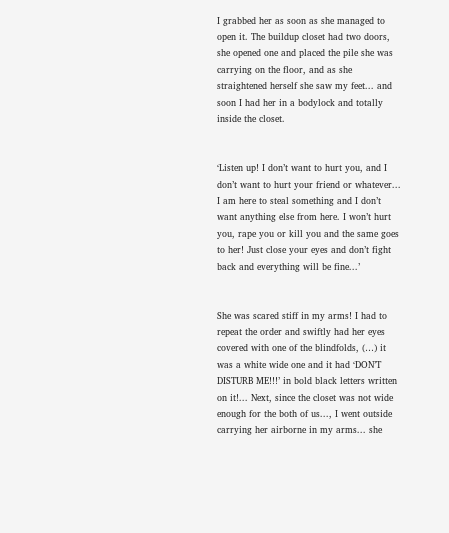I grabbed her as soon as she managed to open it. The buildup closet had two doors, she opened one and placed the pile she was carrying on the floor, and as she straightened herself she saw my feet... and soon I had her in a bodylock and totally inside the closet.


‘Listen up! I don’t want to hurt you, and I don’t want to hurt your friend or whatever... I am here to steal something and I don’t want anything else from here. I won’t hurt you, rape you or kill you and the same goes to her! Just close your eyes and don’t fight back and everything will be fine...’


She was scared stiff in my arms! I had to repeat the order and swiftly had her eyes covered with one of the blindfolds, (…) it was a white wide one and it had ‘DON’T DISTURB ME!!!’ in bold black letters written on it!... Next, since the closet was not wide enough for the both of us..., I went outside carrying her airborne in my arms... she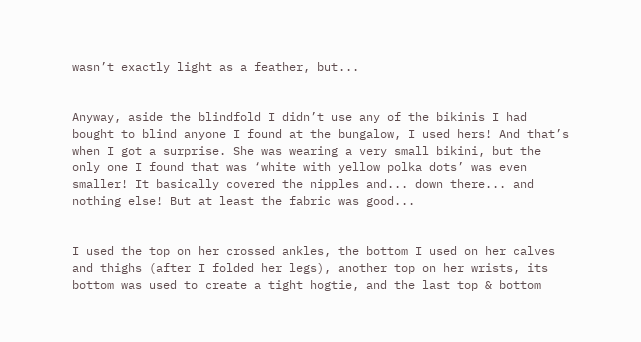wasn’t exactly light as a feather, but...


Anyway, aside the blindfold I didn’t use any of the bikinis I had bought to blind anyone I found at the bungalow, I used hers! And that’s when I got a surprise. She was wearing a very small bikini, but the only one I found that was ‘white with yellow polka dots’ was even smaller! It basically covered the nipples and... down there... and nothing else! But at least the fabric was good...


I used the top on her crossed ankles, the bottom I used on her calves and thighs (after I folded her legs), another top on her wrists, its bottom was used to create a tight hogtie, and the last top & bottom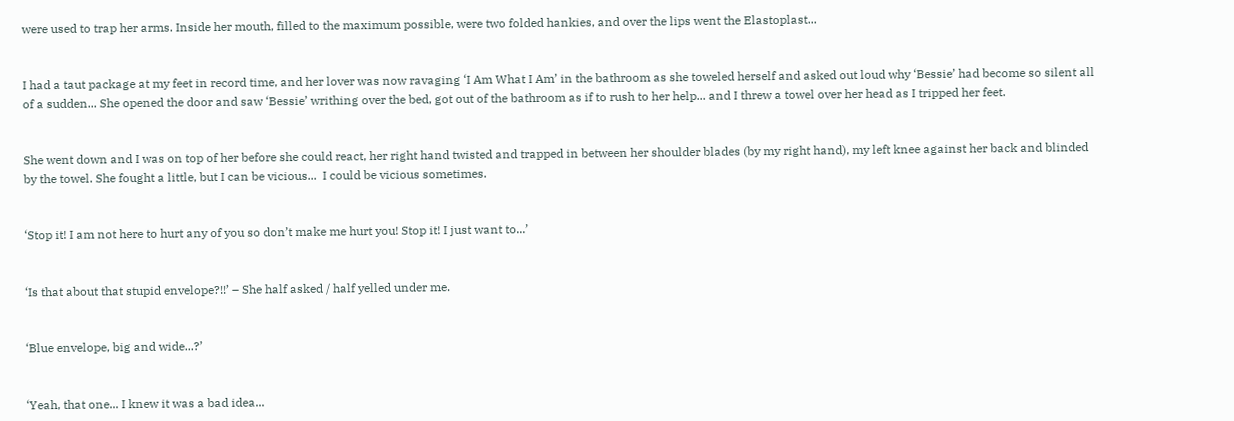were used to trap her arms. Inside her mouth, filled to the maximum possible, were two folded hankies, and over the lips went the Elastoplast...


I had a taut package at my feet in record time, and her lover was now ravaging ‘I Am What I Am’ in the bathroom as she toweled herself and asked out loud why ‘Bessie’ had become so silent all of a sudden... She opened the door and saw ‘Bessie’ writhing over the bed, got out of the bathroom as if to rush to her help... and I threw a towel over her head as I tripped her feet.


She went down and I was on top of her before she could react, her right hand twisted and trapped in between her shoulder blades (by my right hand), my left knee against her back and blinded by the towel. She fought a little, but I can be vicious...  I could be vicious sometimes.


‘Stop it! I am not here to hurt any of you so don’t make me hurt you! Stop it! I just want to...’


‘Is that about that stupid envelope?!!’ – She half asked / half yelled under me.


‘Blue envelope, big and wide...?’


‘Yeah, that one... I knew it was a bad idea...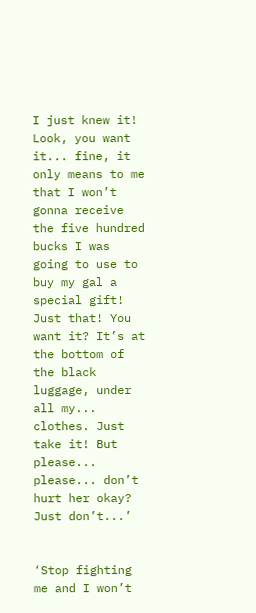I just knew it! Look, you want it... fine, it only means to me that I won’t gonna receive the five hundred bucks I was going to use to buy my gal a special gift! Just that! You want it? It’s at the bottom of the black luggage, under all my... clothes. Just take it! But please... please... don’t hurt her okay? Just don’t...’


‘Stop fighting me and I won’t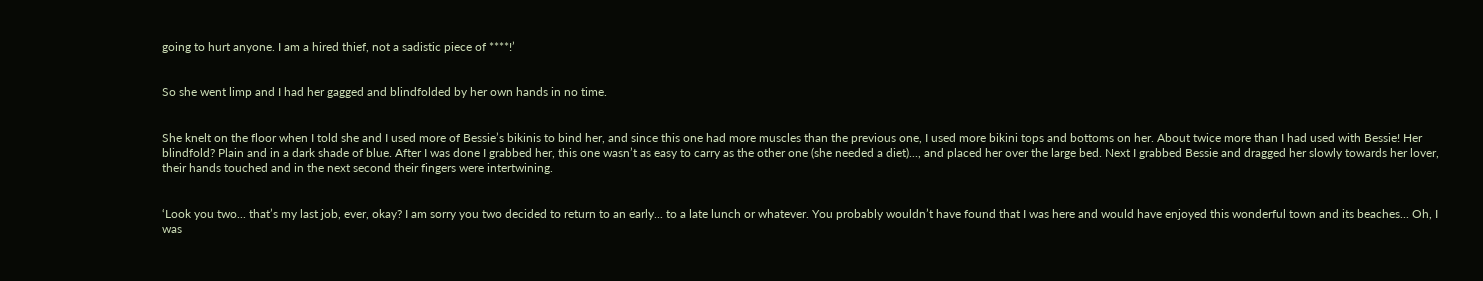going to hurt anyone. I am a hired thief, not a sadistic piece of ****!’


So she went limp and I had her gagged and blindfolded by her own hands in no time.


She knelt on the floor when I told she and I used more of Bessie’s bikinis to bind her, and since this one had more muscles than the previous one, I used more bikini tops and bottoms on her. About twice more than I had used with Bessie! Her blindfold? Plain and in a dark shade of blue. After I was done I grabbed her, this one wasn’t as easy to carry as the other one (she needed a diet)..., and placed her over the large bed. Next I grabbed Bessie and dragged her slowly towards her lover, their hands touched and in the next second their fingers were intertwining.


‘Look you two... that’s my last job, ever, okay? I am sorry you two decided to return to an early... to a late lunch or whatever. You probably wouldn’t have found that I was here and would have enjoyed this wonderful town and its beaches... Oh, I was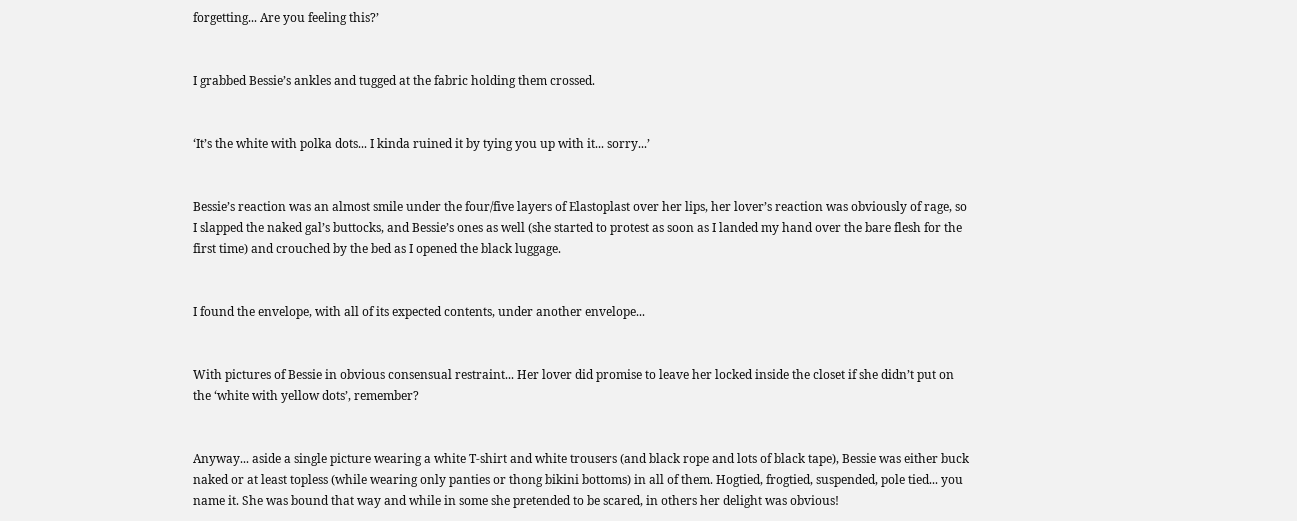forgetting... Are you feeling this?’


I grabbed Bessie’s ankles and tugged at the fabric holding them crossed.


‘It’s the white with polka dots... I kinda ruined it by tying you up with it... sorry...’


Bessie’s reaction was an almost smile under the four/five layers of Elastoplast over her lips, her lover’s reaction was obviously of rage, so I slapped the naked gal’s buttocks, and Bessie’s ones as well (she started to protest as soon as I landed my hand over the bare flesh for the first time) and crouched by the bed as I opened the black luggage.


I found the envelope, with all of its expected contents, under another envelope...


With pictures of Bessie in obvious consensual restraint... Her lover did promise to leave her locked inside the closet if she didn’t put on the ‘white with yellow dots’, remember?


Anyway... aside a single picture wearing a white T-shirt and white trousers (and black rope and lots of black tape), Bessie was either buck naked or at least topless (while wearing only panties or thong bikini bottoms) in all of them. Hogtied, frogtied, suspended, pole tied... you name it. She was bound that way and while in some she pretended to be scared, in others her delight was obvious!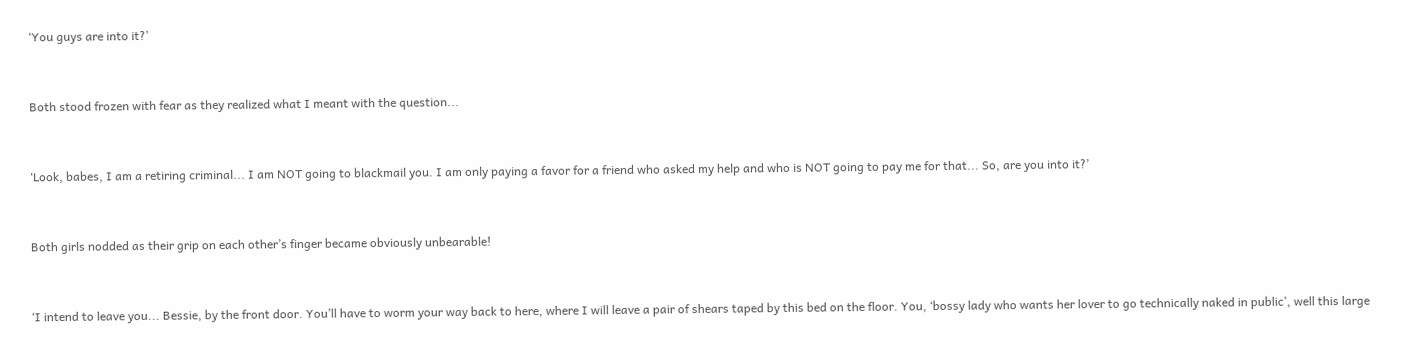‘You guys are into it?’


Both stood frozen with fear as they realized what I meant with the question...


‘Look, babes, I am a retiring criminal... I am NOT going to blackmail you. I am only paying a favor for a friend who asked my help and who is NOT going to pay me for that... So, are you into it?’


Both girls nodded as their grip on each other’s finger became obviously unbearable!


‘I intend to leave you... Bessie, by the front door. You’ll have to worm your way back to here, where I will leave a pair of shears taped by this bed on the floor. You, ‘bossy lady who wants her lover to go technically naked in public’, well this large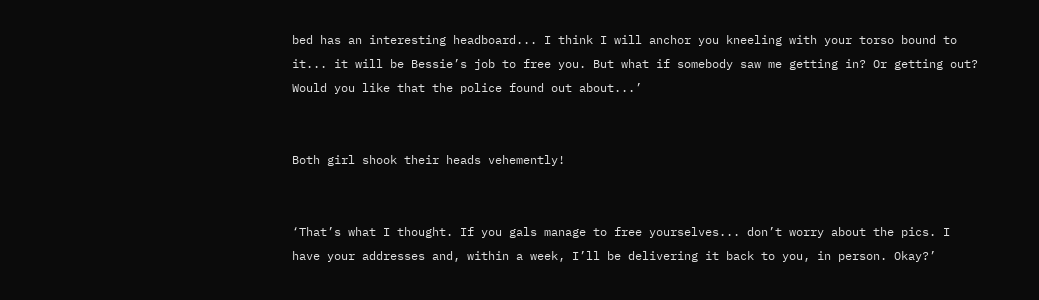bed has an interesting headboard... I think I will anchor you kneeling with your torso bound to it... it will be Bessie’s job to free you. But what if somebody saw me getting in? Or getting out? Would you like that the police found out about...’


Both girl shook their heads vehemently!


‘That’s what I thought. If you gals manage to free yourselves... don’t worry about the pics. I have your addresses and, within a week, I’ll be delivering it back to you, in person. Okay?’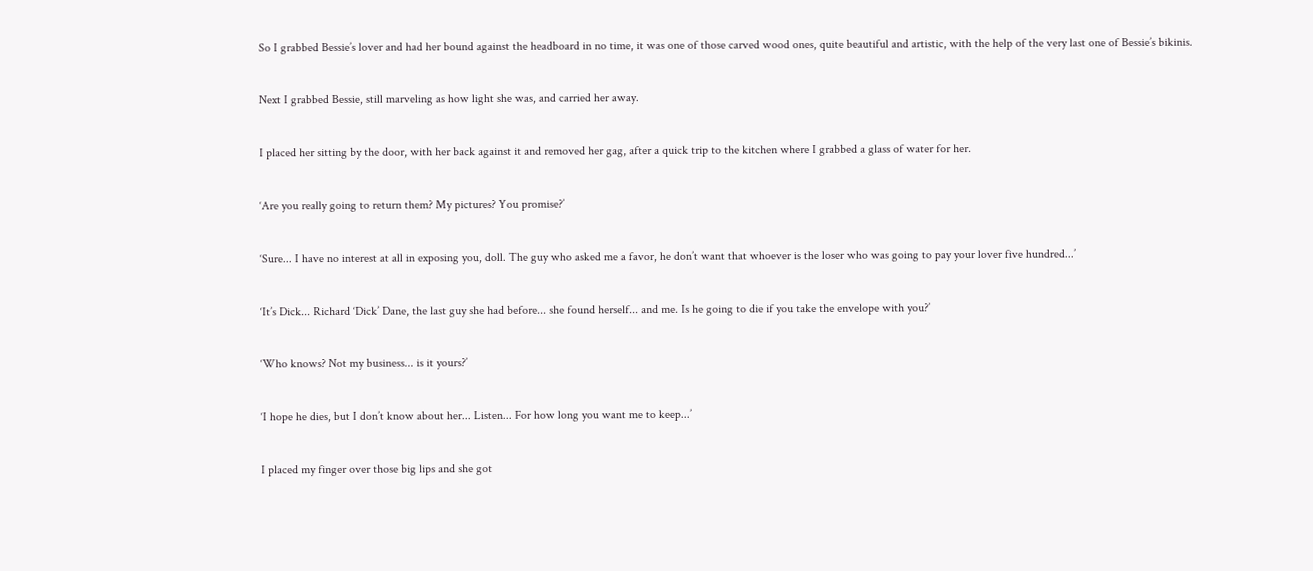So I grabbed Bessie’s lover and had her bound against the headboard in no time, it was one of those carved wood ones, quite beautiful and artistic, with the help of the very last one of Bessie’s bikinis.


Next I grabbed Bessie, still marveling as how light she was, and carried her away.


I placed her sitting by the door, with her back against it and removed her gag, after a quick trip to the kitchen where I grabbed a glass of water for her.


‘Are you really going to return them? My pictures? You promise?’


‘Sure... I have no interest at all in exposing you, doll. The guy who asked me a favor, he don’t want that whoever is the loser who was going to pay your lover five hundred...’


‘It’s Dick... Richard ‘Dick’ Dane, the last guy she had before... she found herself... and me. Is he going to die if you take the envelope with you?’


‘Who knows? Not my business... is it yours?’


‘I hope he dies, but I don’t know about her... Listen... For how long you want me to keep...’


I placed my finger over those big lips and she got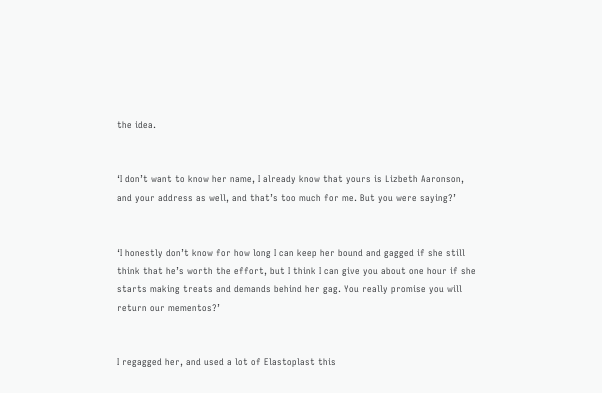the idea.


‘I don’t want to know her name, I already know that yours is Lizbeth Aaronson, and your address as well, and that’s too much for me. But you were saying?’


‘I honestly don’t know for how long I can keep her bound and gagged if she still think that he’s worth the effort, but I think I can give you about one hour if she starts making treats and demands behind her gag. You really promise you will return our mementos?’


I regagged her, and used a lot of Elastoplast this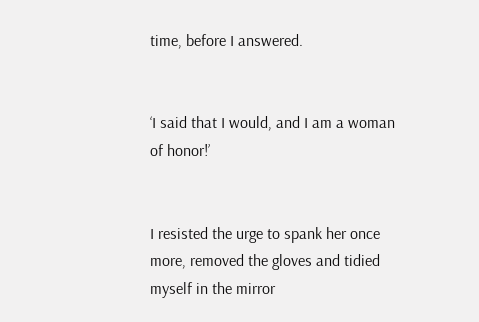time, before I answered.


‘I said that I would, and I am a woman of honor!’


I resisted the urge to spank her once more, removed the gloves and tidied myself in the mirror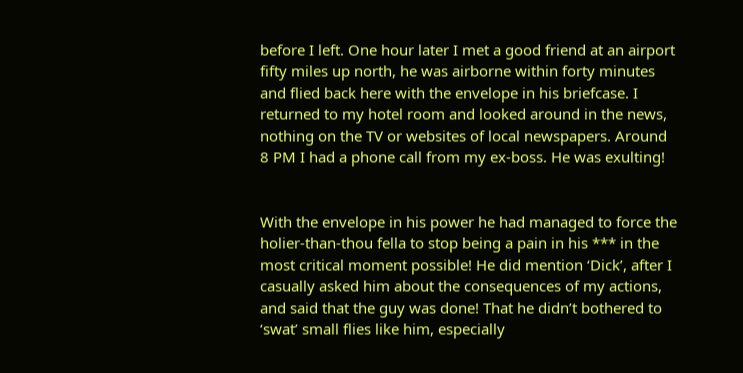before I left. One hour later I met a good friend at an airport fifty miles up north, he was airborne within forty minutes and flied back here with the envelope in his briefcase. I returned to my hotel room and looked around in the news, nothing on the TV or websites of local newspapers. Around 8 PM I had a phone call from my ex-boss. He was exulting!


With the envelope in his power he had managed to force the holier-than-thou fella to stop being a pain in his *** in the most critical moment possible! He did mention ‘Dick’, after I casually asked him about the consequences of my actions, and said that the guy was done! That he didn’t bothered to ‘swat’ small flies like him, especially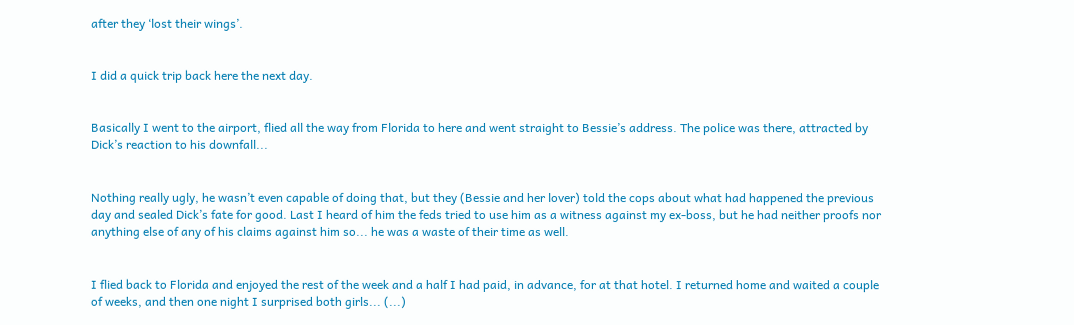after they ‘lost their wings’.


I did a quick trip back here the next day.


Basically I went to the airport, flied all the way from Florida to here and went straight to Bessie’s address. The police was there, attracted by Dick’s reaction to his downfall...


Nothing really ugly, he wasn’t even capable of doing that, but they (Bessie and her lover) told the cops about what had happened the previous day and sealed Dick’s fate for good. Last I heard of him the feds tried to use him as a witness against my ex-boss, but he had neither proofs nor anything else of any of his claims against him so... he was a waste of their time as well.


I flied back to Florida and enjoyed the rest of the week and a half I had paid, in advance, for at that hotel. I returned home and waited a couple of weeks, and then one night I surprised both girls... (...)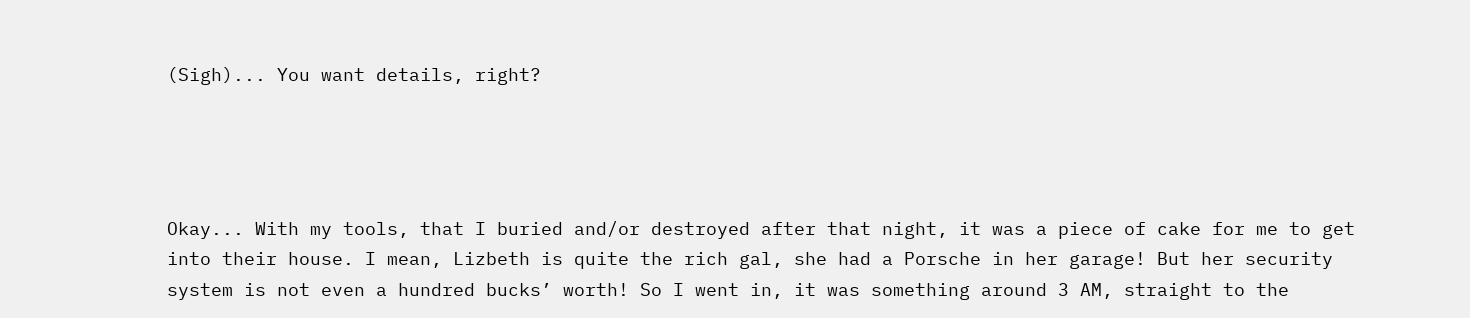(Sigh)... You want details, right?




Okay... With my tools, that I buried and/or destroyed after that night, it was a piece of cake for me to get into their house. I mean, Lizbeth is quite the rich gal, she had a Porsche in her garage! But her security system is not even a hundred bucks’ worth! So I went in, it was something around 3 AM, straight to the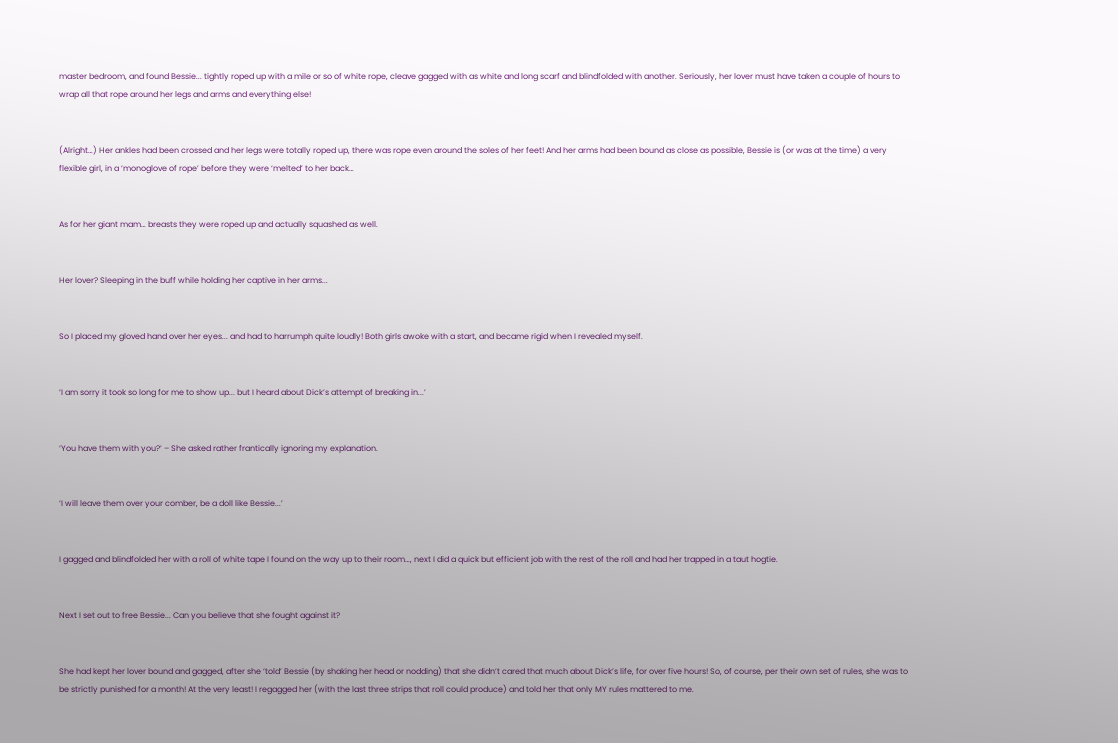master bedroom, and found Bessie... tightly roped up with a mile or so of white rope, cleave gagged with as white and long scarf and blindfolded with another. Seriously, her lover must have taken a couple of hours to wrap all that rope around her legs and arms and everything else!


(Alright…) Her ankles had been crossed and her legs were totally roped up, there was rope even around the soles of her feet! And her arms had been bound as close as possible, Bessie is (or was at the time) a very flexible girl, in a ‘monoglove of rope’ before they were ‘melted’ to her back…


As for her giant mam… breasts they were roped up and actually squashed as well.


Her lover? Sleeping in the buff while holding her captive in her arms...


So I placed my gloved hand over her eyes... and had to harrumph quite loudly! Both girls awoke with a start, and became rigid when I revealed myself.


‘I am sorry it took so long for me to show up... but I heard about Dick’s attempt of breaking in...’


‘You have them with you?’ – She asked rather frantically ignoring my explanation.


‘I will leave them over your comber, be a doll like Bessie...’


I gagged and blindfolded her with a roll of white tape I found on the way up to their room…, next I did a quick but efficient job with the rest of the roll and had her trapped in a taut hogtie.


Next I set out to free Bessie... Can you believe that she fought against it?


She had kept her lover bound and gagged, after she ‘told’ Bessie (by shaking her head or nodding) that she didn’t cared that much about Dick’s life, for over five hours! So, of course, per their own set of rules, she was to be strictly punished for a month! At the very least! I regagged her (with the last three strips that roll could produce) and told her that only MY rules mattered to me.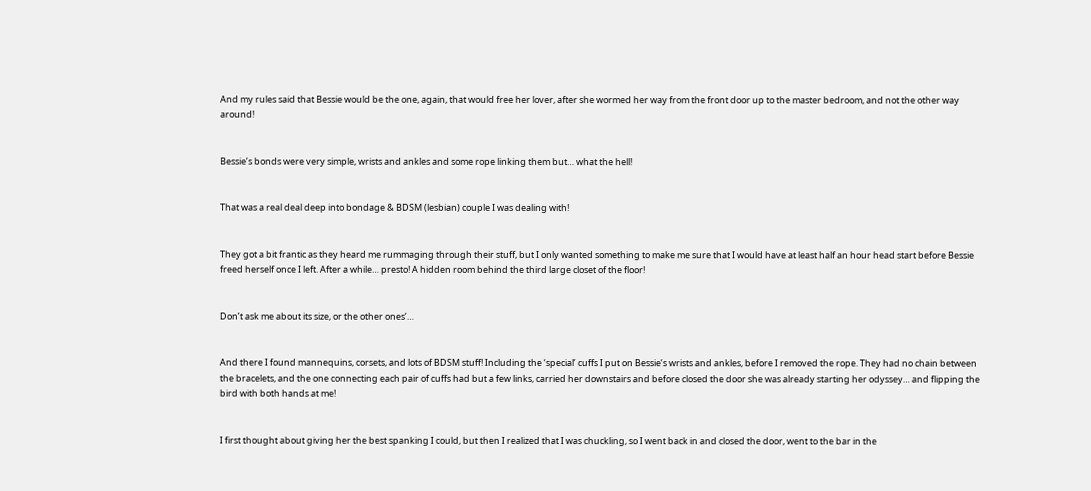And my rules said that Bessie would be the one, again, that would free her lover, after she wormed her way from the front door up to the master bedroom, and not the other way around!


Bessie’s bonds were very simple, wrists and ankles and some rope linking them but… what the hell!


That was a real deal deep into bondage & BDSM (lesbian) couple I was dealing with!


They got a bit frantic as they heard me rummaging through their stuff, but I only wanted something to make me sure that I would have at least half an hour head start before Bessie freed herself once I left. After a while… presto! A hidden room behind the third large closet of the floor!


Don’t ask me about its size, or the other ones’…


And there I found mannequins, corsets, and lots of BDSM stuff! Including the ‘special’ cuffs I put on Bessie’s wrists and ankles, before I removed the rope. They had no chain between the bracelets, and the one connecting each pair of cuffs had but a few links, carried her downstairs and before closed the door she was already starting her odyssey… and flipping the bird with both hands at me!


I first thought about giving her the best spanking I could, but then I realized that I was chuckling, so I went back in and closed the door, went to the bar in the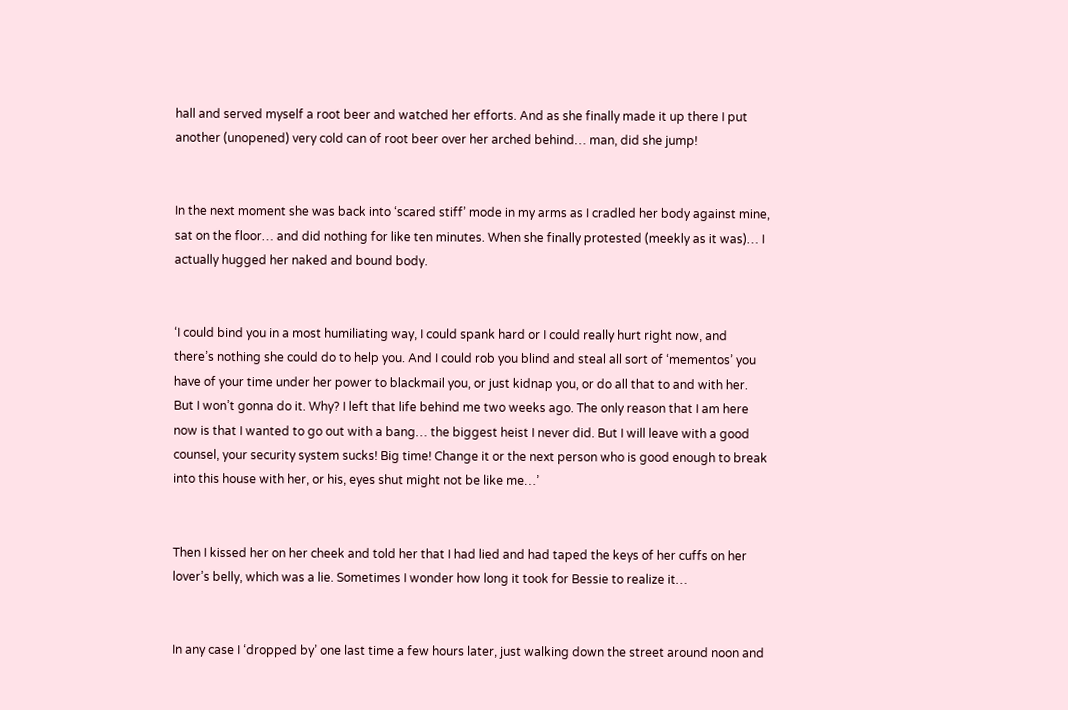hall and served myself a root beer and watched her efforts. And as she finally made it up there I put another (unopened) very cold can of root beer over her arched behind… man, did she jump!


In the next moment she was back into ‘scared stiff’ mode in my arms as I cradled her body against mine, sat on the floor… and did nothing for like ten minutes. When she finally protested (meekly as it was)… I actually hugged her naked and bound body.


‘I could bind you in a most humiliating way, I could spank hard or I could really hurt right now, and there’s nothing she could do to help you. And I could rob you blind and steal all sort of ‘mementos’ you have of your time under her power to blackmail you, or just kidnap you, or do all that to and with her. But I won’t gonna do it. Why? I left that life behind me two weeks ago. The only reason that I am here now is that I wanted to go out with a bang… the biggest heist I never did. But I will leave with a good counsel, your security system sucks! Big time! Change it or the next person who is good enough to break into this house with her, or his, eyes shut might not be like me…’


Then I kissed her on her cheek and told her that I had lied and had taped the keys of her cuffs on her lover’s belly, which was a lie. Sometimes I wonder how long it took for Bessie to realize it…


In any case I ‘dropped by’ one last time a few hours later, just walking down the street around noon and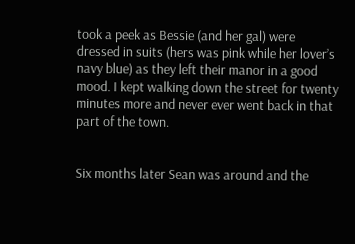took a peek as Bessie (and her gal) were dressed in suits (hers was pink while her lover’s navy blue) as they left their manor in a good mood. I kept walking down the street for twenty minutes more and never ever went back in that part of the town.


Six months later Sean was around and the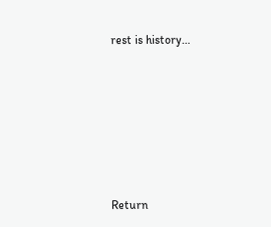rest is history…






Return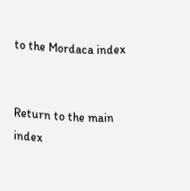to the Mordaca index


Return to the main index